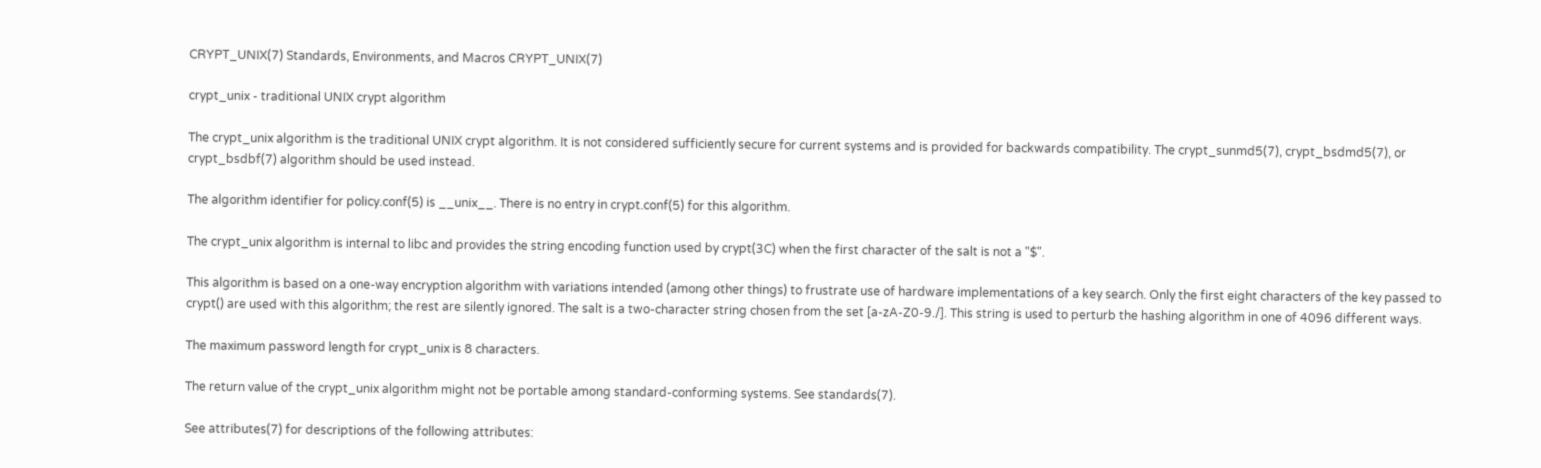CRYPT_UNIX(7) Standards, Environments, and Macros CRYPT_UNIX(7)

crypt_unix - traditional UNIX crypt algorithm

The crypt_unix algorithm is the traditional UNIX crypt algorithm. It is not considered sufficiently secure for current systems and is provided for backwards compatibility. The crypt_sunmd5(7), crypt_bsdmd5(7), or crypt_bsdbf(7) algorithm should be used instead.

The algorithm identifier for policy.conf(5) is __unix__. There is no entry in crypt.conf(5) for this algorithm.

The crypt_unix algorithm is internal to libc and provides the string encoding function used by crypt(3C) when the first character of the salt is not a "$".

This algorithm is based on a one-way encryption algorithm with variations intended (among other things) to frustrate use of hardware implementations of a key search. Only the first eight characters of the key passed to crypt() are used with this algorithm; the rest are silently ignored. The salt is a two-character string chosen from the set [a-zA-Z0-9./]. This string is used to perturb the hashing algorithm in one of 4096 different ways.

The maximum password length for crypt_unix is 8 characters.

The return value of the crypt_unix algorithm might not be portable among standard-conforming systems. See standards(7).

See attributes(7) for descriptions of the following attributes: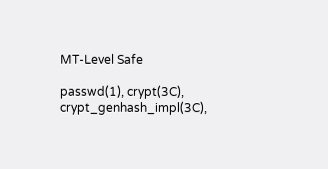MT-Level Safe

passwd(1), crypt(3C), crypt_genhash_impl(3C),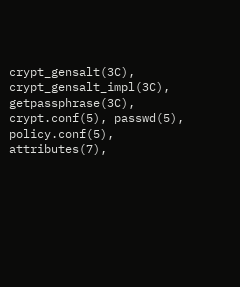crypt_gensalt(3C), crypt_gensalt_impl(3C), getpassphrase(3C), crypt.conf(5), passwd(5), policy.conf(5), attributes(7),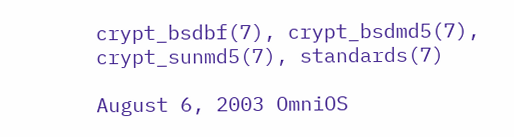crypt_bsdbf(7), crypt_bsdmd5(7), crypt_sunmd5(7), standards(7)

August 6, 2003 OmniOS